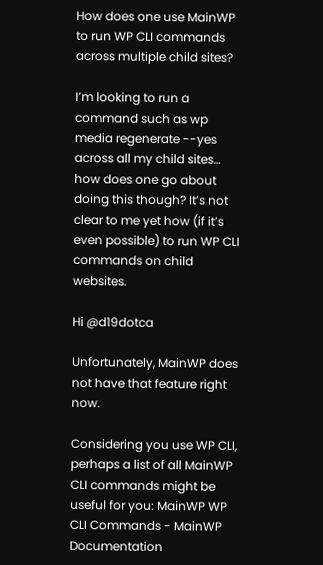How does one use MainWP to run WP CLI commands across multiple child sites?

I’m looking to run a command such as wp media regenerate --yes across all my child sites… how does one go about doing this though? It’s not clear to me yet how (if it’s even possible) to run WP CLI commands on child websites.

Hi @d19dotca

Unfortunately, MainWP does not have that feature right now.

Considering you use WP CLI, perhaps a list of all MainWP CLI commands might be useful for you: MainWP WP CLI Commands - MainWP Documentation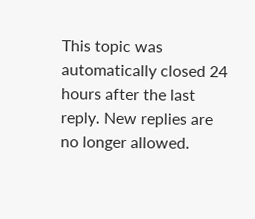This topic was automatically closed 24 hours after the last reply. New replies are no longer allowed.